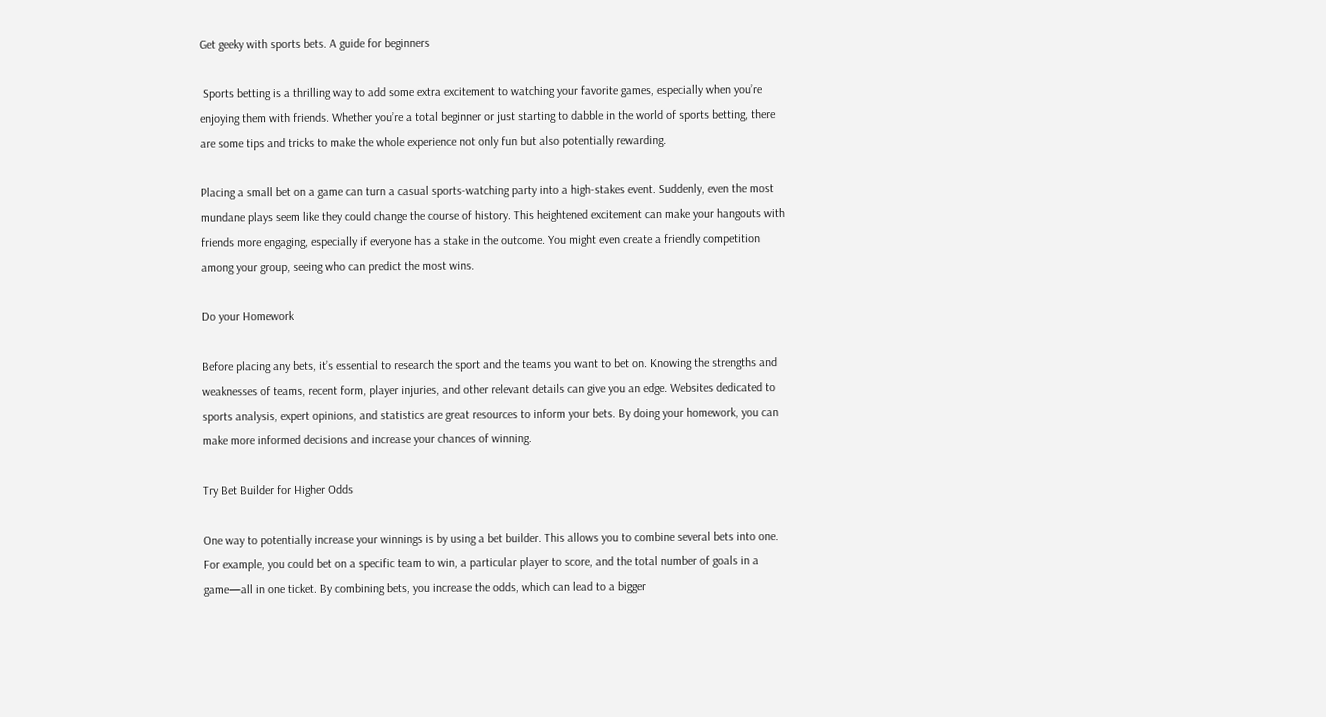Get geeky with sports bets. A guide for beginners

 Sports betting is a thrilling way to add some extra excitement to watching your favorite games, especially when you’re enjoying them with friends. Whether you’re a total beginner or just starting to dabble in the world of sports betting, there are some tips and tricks to make the whole experience not only fun but also potentially rewarding.

Placing a small bet on a game can turn a casual sports-watching party into a high-stakes event. Suddenly, even the most mundane plays seem like they could change the course of history. This heightened excitement can make your hangouts with friends more engaging, especially if everyone has a stake in the outcome. You might even create a friendly competition among your group, seeing who can predict the most wins.

Do your Homework

Before placing any bets, it’s essential to research the sport and the teams you want to bet on. Knowing the strengths and weaknesses of teams, recent form, player injuries, and other relevant details can give you an edge. Websites dedicated to sports analysis, expert opinions, and statistics are great resources to inform your bets. By doing your homework, you can make more informed decisions and increase your chances of winning.

Try Bet Builder for Higher Odds

One way to potentially increase your winnings is by using a bet builder. This allows you to combine several bets into one. For example, you could bet on a specific team to win, a particular player to score, and the total number of goals in a game—all in one ticket. By combining bets, you increase the odds, which can lead to a bigger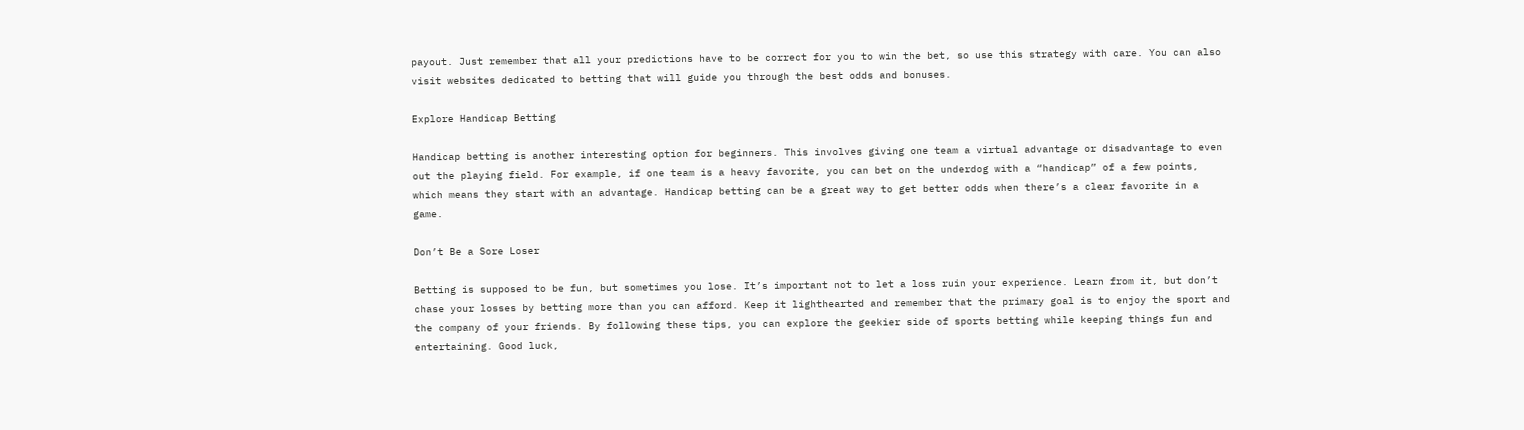payout. Just remember that all your predictions have to be correct for you to win the bet, so use this strategy with care. You can also visit websites dedicated to betting that will guide you through the best odds and bonuses.

Explore Handicap Betting

Handicap betting is another interesting option for beginners. This involves giving one team a virtual advantage or disadvantage to even out the playing field. For example, if one team is a heavy favorite, you can bet on the underdog with a “handicap” of a few points, which means they start with an advantage. Handicap betting can be a great way to get better odds when there’s a clear favorite in a game.

Don’t Be a Sore Loser

Betting is supposed to be fun, but sometimes you lose. It’s important not to let a loss ruin your experience. Learn from it, but don’t chase your losses by betting more than you can afford. Keep it lighthearted and remember that the primary goal is to enjoy the sport and the company of your friends. By following these tips, you can explore the geekier side of sports betting while keeping things fun and entertaining. Good luck,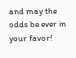and may the odds be ever in your favor!